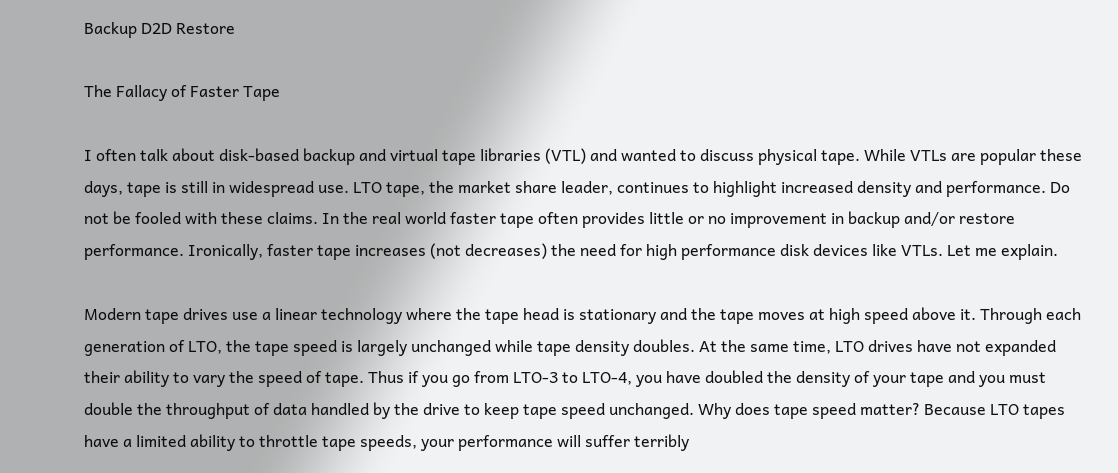Backup D2D Restore

The Fallacy of Faster Tape

I often talk about disk-based backup and virtual tape libraries (VTL) and wanted to discuss physical tape. While VTLs are popular these days, tape is still in widespread use. LTO tape, the market share leader, continues to highlight increased density and performance. Do not be fooled with these claims. In the real world faster tape often provides little or no improvement in backup and/or restore performance. Ironically, faster tape increases (not decreases) the need for high performance disk devices like VTLs. Let me explain.

Modern tape drives use a linear technology where the tape head is stationary and the tape moves at high speed above it. Through each generation of LTO, the tape speed is largely unchanged while tape density doubles. At the same time, LTO drives have not expanded their ability to vary the speed of tape. Thus if you go from LTO-3 to LTO-4, you have doubled the density of your tape and you must double the throughput of data handled by the drive to keep tape speed unchanged. Why does tape speed matter? Because LTO tapes have a limited ability to throttle tape speeds, your performance will suffer terribly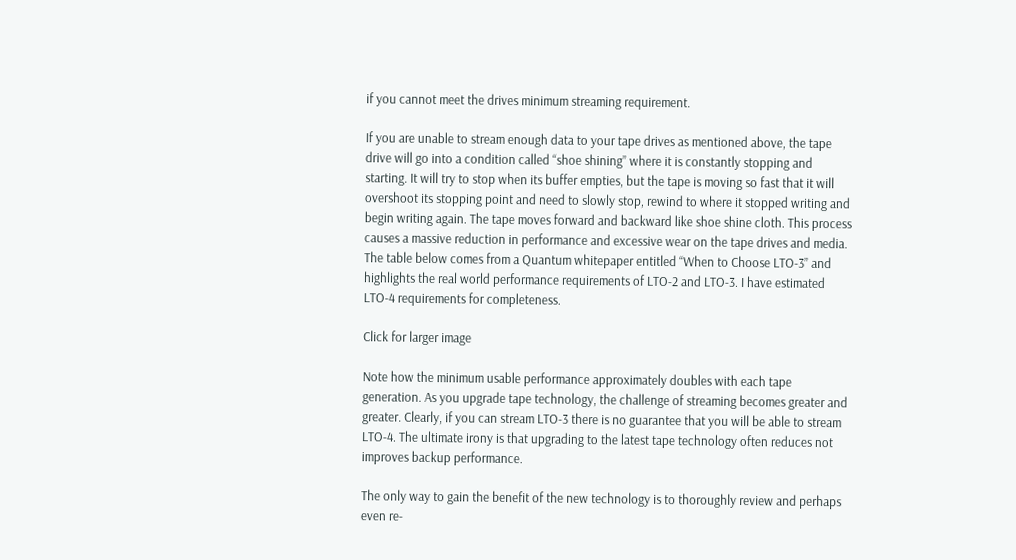if you cannot meet the drives minimum streaming requirement.

If you are unable to stream enough data to your tape drives as mentioned above, the tape drive will go into a condition called “shoe shining” where it is constantly stopping and starting. It will try to stop when its buffer empties, but the tape is moving so fast that it will overshoot its stopping point and need to slowly stop, rewind to where it stopped writing and begin writing again. The tape moves forward and backward like shoe shine cloth. This process causes a massive reduction in performance and excessive wear on the tape drives and media. The table below comes from a Quantum whitepaper entitled “When to Choose LTO-3” and highlights the real world performance requirements of LTO-2 and LTO-3. I have estimated LTO-4 requirements for completeness.

Click for larger image

Note how the minimum usable performance approximately doubles with each tape generation. As you upgrade tape technology, the challenge of streaming becomes greater and greater. Clearly, if you can stream LTO-3 there is no guarantee that you will be able to stream LTO-4. The ultimate irony is that upgrading to the latest tape technology often reduces not improves backup performance.

The only way to gain the benefit of the new technology is to thoroughly review and perhaps even re-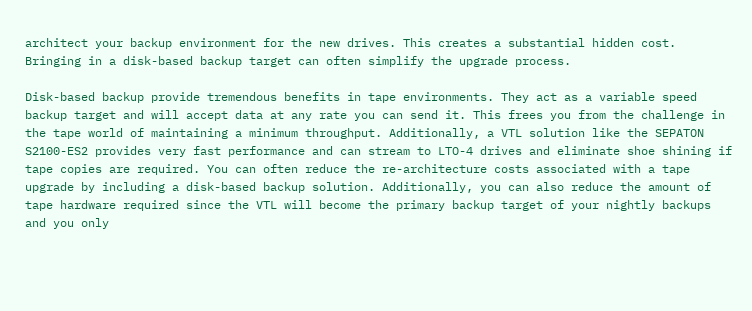architect your backup environment for the new drives. This creates a substantial hidden cost. Bringing in a disk-based backup target can often simplify the upgrade process.

Disk-based backup provide tremendous benefits in tape environments. They act as a variable speed backup target and will accept data at any rate you can send it. This frees you from the challenge in the tape world of maintaining a minimum throughput. Additionally, a VTL solution like the SEPATON S2100-ES2 provides very fast performance and can stream to LTO-4 drives and eliminate shoe shining if tape copies are required. You can often reduce the re-architecture costs associated with a tape upgrade by including a disk-based backup solution. Additionally, you can also reduce the amount of tape hardware required since the VTL will become the primary backup target of your nightly backups and you only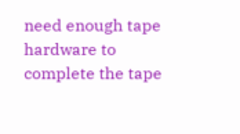need enough tape hardware to complete the tape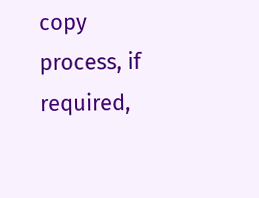copy process, if required,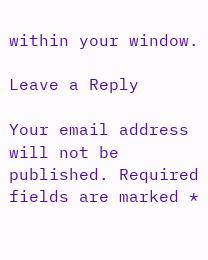within your window.

Leave a Reply

Your email address will not be published. Required fields are marked *